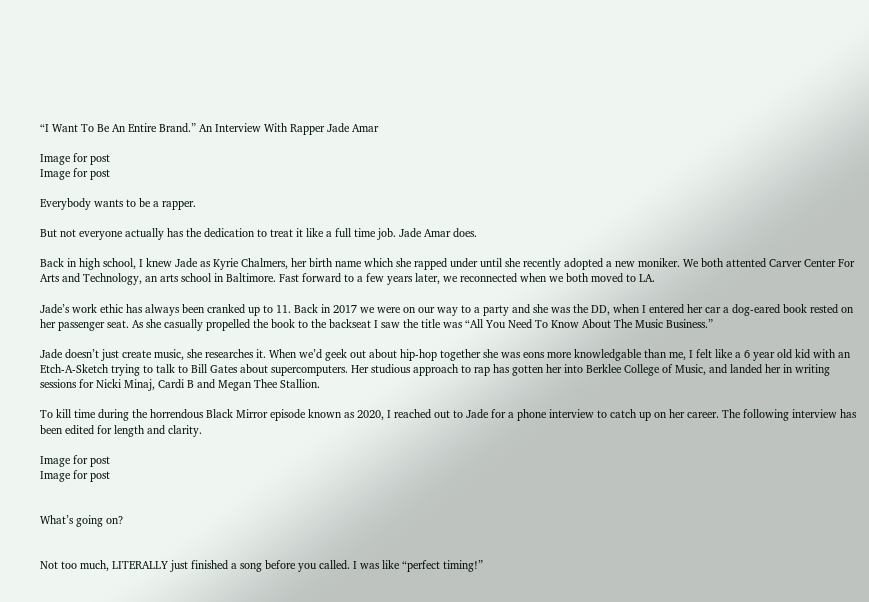“I Want To Be An Entire Brand.” An Interview With Rapper Jade Amar

Image for post
Image for post

Everybody wants to be a rapper.

But not everyone actually has the dedication to treat it like a full time job. Jade Amar does.

Back in high school, I knew Jade as Kyrie Chalmers, her birth name which she rapped under until she recently adopted a new moniker. We both attented Carver Center For Arts and Technology, an arts school in Baltimore. Fast forward to a few years later, we reconnected when we both moved to LA.

Jade’s work ethic has always been cranked up to 11. Back in 2017 we were on our way to a party and she was the DD, when I entered her car a dog-eared book rested on her passenger seat. As she casually propelled the book to the backseat I saw the title was “All You Need To Know About The Music Business.”

Jade doesn’t just create music, she researches it. When we’d geek out about hip-hop together she was eons more knowledgable than me, I felt like a 6 year old kid with an Etch-A-Sketch trying to talk to Bill Gates about supercomputers. Her studious approach to rap has gotten her into Berklee College of Music, and landed her in writing sessions for Nicki Minaj, Cardi B and Megan Thee Stallion.

To kill time during the horrendous Black Mirror episode known as 2020, I reached out to Jade for a phone interview to catch up on her career. The following interview has been edited for length and clarity.

Image for post
Image for post


What’s going on?


Not too much, LITERALLY just finished a song before you called. I was like “perfect timing!”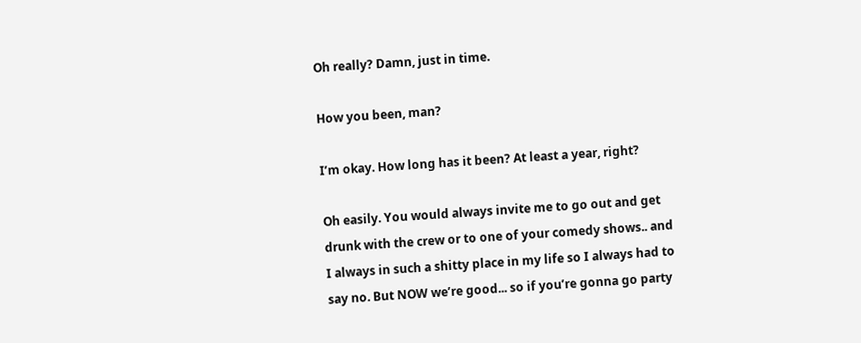Oh really? Damn, just in time.

How you been, man?

I’m okay. How long has it been? At least a year, right?

Oh easily. You would always invite me to go out and get drunk with the crew or to one of your comedy shows.. and I always in such a shitty place in my life so I always had to say no. But NOW we’re good... so if you’re gonna go party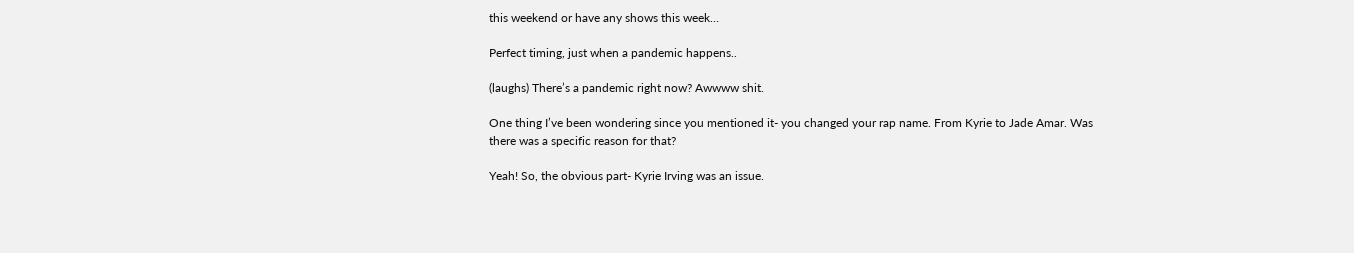this weekend or have any shows this week…

Perfect timing, just when a pandemic happens..

(laughs) There’s a pandemic right now? Awwww shit.

One thing I’ve been wondering since you mentioned it- you changed your rap name. From Kyrie to Jade Amar. Was there was a specific reason for that?

Yeah! So, the obvious part- Kyrie Irving was an issue.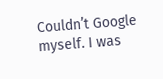Couldn’t Google myself. I was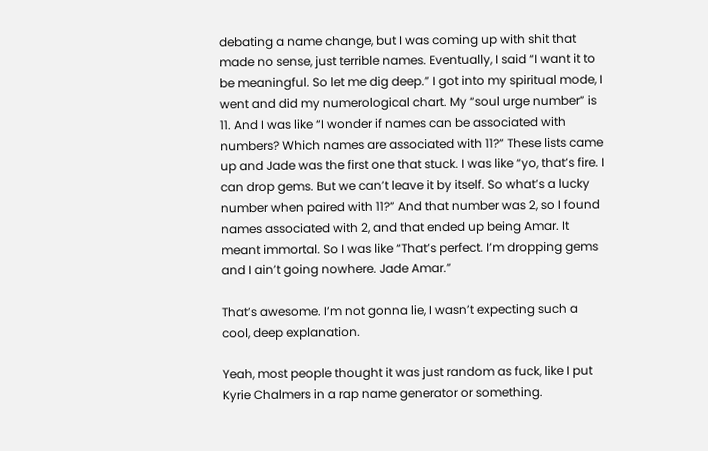debating a name change, but I was coming up with shit that made no sense, just terrible names. Eventually, I said “I want it to be meaningful. So let me dig deep.” I got into my spiritual mode, I went and did my numerological chart. My “soul urge number” is 11. And I was like “I wonder if names can be associated with numbers? Which names are associated with 11?” These lists came up and Jade was the first one that stuck. I was like “yo, that’s fire. I can drop gems. But we can’t leave it by itself. So what’s a lucky number when paired with 11?” And that number was 2, so I found names associated with 2, and that ended up being Amar. It meant immortal. So I was like “That’s perfect. I’m dropping gems and I ain’t going nowhere. Jade Amar.”

That’s awesome. I’m not gonna lie, I wasn’t expecting such a cool, deep explanation.

Yeah, most people thought it was just random as fuck, like I put Kyrie Chalmers in a rap name generator or something.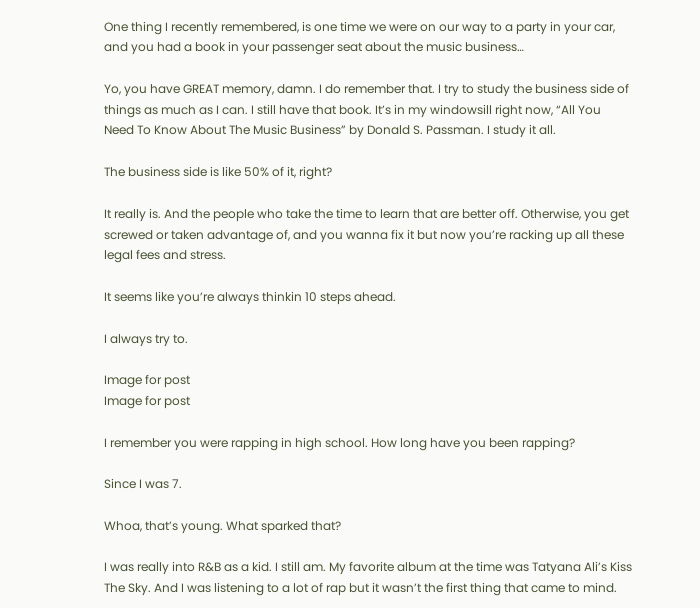One thing I recently remembered, is one time we were on our way to a party in your car, and you had a book in your passenger seat about the music business…

Yo, you have GREAT memory, damn. I do remember that. I try to study the business side of things as much as I can. I still have that book. It’s in my windowsill right now, “All You Need To Know About The Music Business” by Donald S. Passman. I study it all.

The business side is like 50% of it, right?

It really is. And the people who take the time to learn that are better off. Otherwise, you get screwed or taken advantage of, and you wanna fix it but now you’re racking up all these legal fees and stress.

It seems like you’re always thinkin 10 steps ahead.

I always try to.

Image for post
Image for post

I remember you were rapping in high school. How long have you been rapping?

Since I was 7.

Whoa, that’s young. What sparked that?

I was really into R&B as a kid. I still am. My favorite album at the time was Tatyana Ali’s Kiss The Sky. And I was listening to a lot of rap but it wasn’t the first thing that came to mind.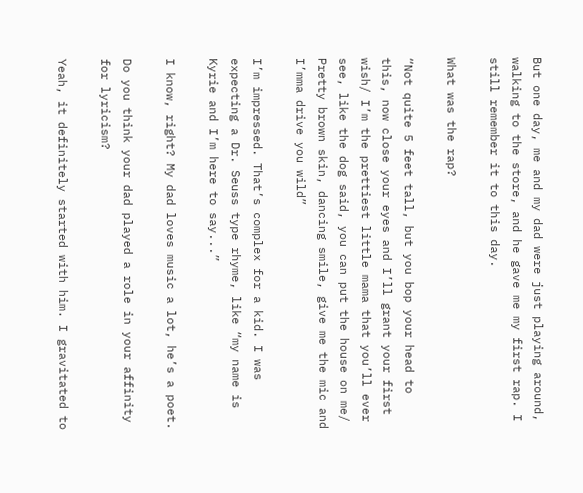But one day, me and my dad were just playing around, walking to the store, and he gave me my first rap. I still remember it to this day.

What was the rap?

“Not quite 5 feet tall, but you bop your head to this, now close your eyes and I’ll grant your first wish/ I’m the prettiest little mama that you’ll ever see, like the dog said, you can put the house on me/ Pretty brown skin, dancing smile, give me the mic and I’mma drive you wild”

I’m impressed. That’s complex for a kid. I was expecting a Dr. Seuss type rhyme, like “my name is Kyrie and I’m here to say...”

I know, right? My dad loves music a lot, he’s a poet.

Do you think your dad played a role in your affinity for lyricism?

Yeah, it definitely started with him. I gravitated to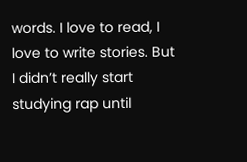words. I love to read, I love to write stories. But I didn’t really start studying rap until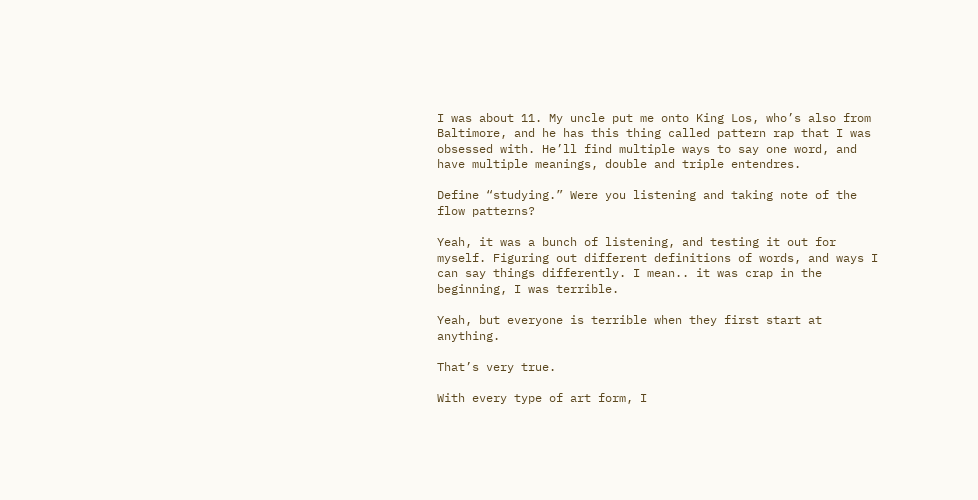I was about 11. My uncle put me onto King Los, who’s also from Baltimore, and he has this thing called pattern rap that I was obsessed with. He’ll find multiple ways to say one word, and have multiple meanings, double and triple entendres.

Define “studying.” Were you listening and taking note of the flow patterns?

Yeah, it was a bunch of listening, and testing it out for myself. Figuring out different definitions of words, and ways I can say things differently. I mean.. it was crap in the beginning, I was terrible.

Yeah, but everyone is terrible when they first start at anything.

That’s very true.

With every type of art form, I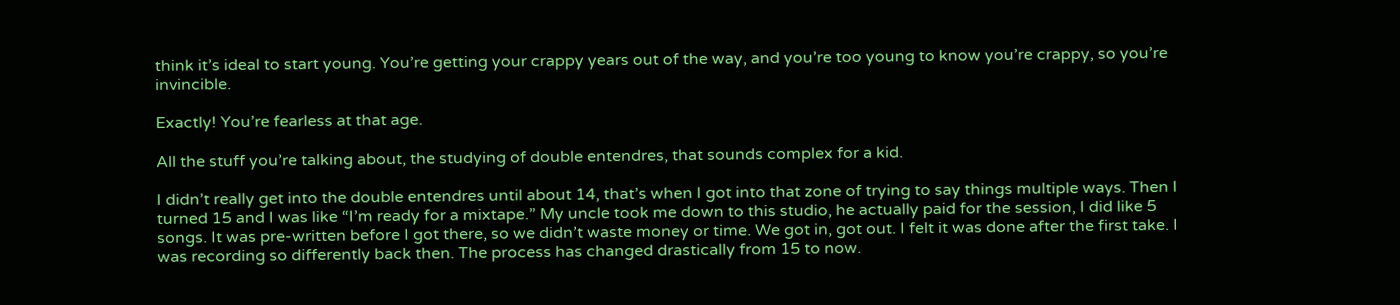think it’s ideal to start young. You’re getting your crappy years out of the way, and you’re too young to know you’re crappy, so you’re invincible.

Exactly! You’re fearless at that age.

All the stuff you’re talking about, the studying of double entendres, that sounds complex for a kid.

I didn’t really get into the double entendres until about 14, that’s when I got into that zone of trying to say things multiple ways. Then I turned 15 and I was like “I’m ready for a mixtape.” My uncle took me down to this studio, he actually paid for the session, I did like 5 songs. It was pre-written before I got there, so we didn’t waste money or time. We got in, got out. I felt it was done after the first take. I was recording so differently back then. The process has changed drastically from 15 to now.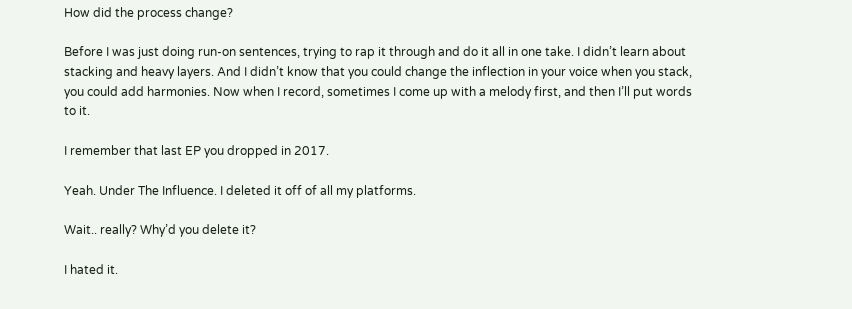How did the process change?

Before I was just doing run-on sentences, trying to rap it through and do it all in one take. I didn’t learn about stacking and heavy layers. And I didn’t know that you could change the inflection in your voice when you stack, you could add harmonies. Now when I record, sometimes I come up with a melody first, and then I’ll put words to it.

I remember that last EP you dropped in 2017.

Yeah. Under The Influence. I deleted it off of all my platforms.

Wait.. really? Why’d you delete it?

I hated it.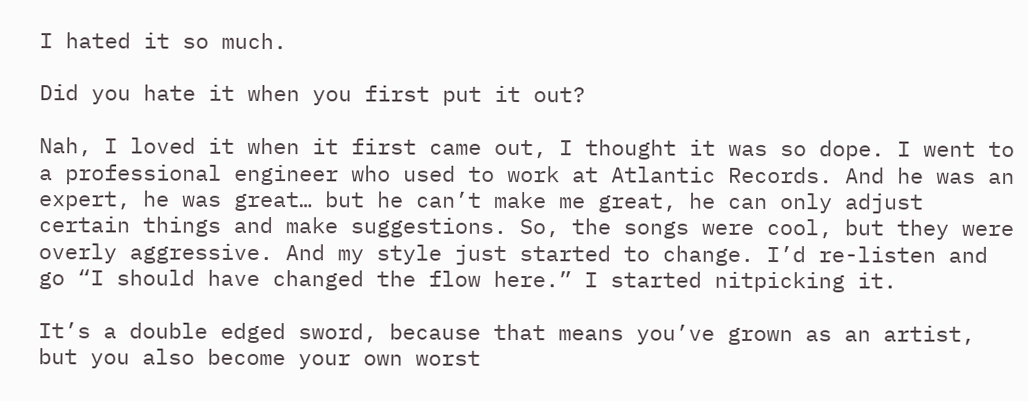I hated it so much.

Did you hate it when you first put it out?

Nah, I loved it when it first came out, I thought it was so dope. I went to a professional engineer who used to work at Atlantic Records. And he was an expert, he was great… but he can’t make me great, he can only adjust certain things and make suggestions. So, the songs were cool, but they were overly aggressive. And my style just started to change. I’d re-listen and go “I should have changed the flow here.” I started nitpicking it.

It’s a double edged sword, because that means you’ve grown as an artist, but you also become your own worst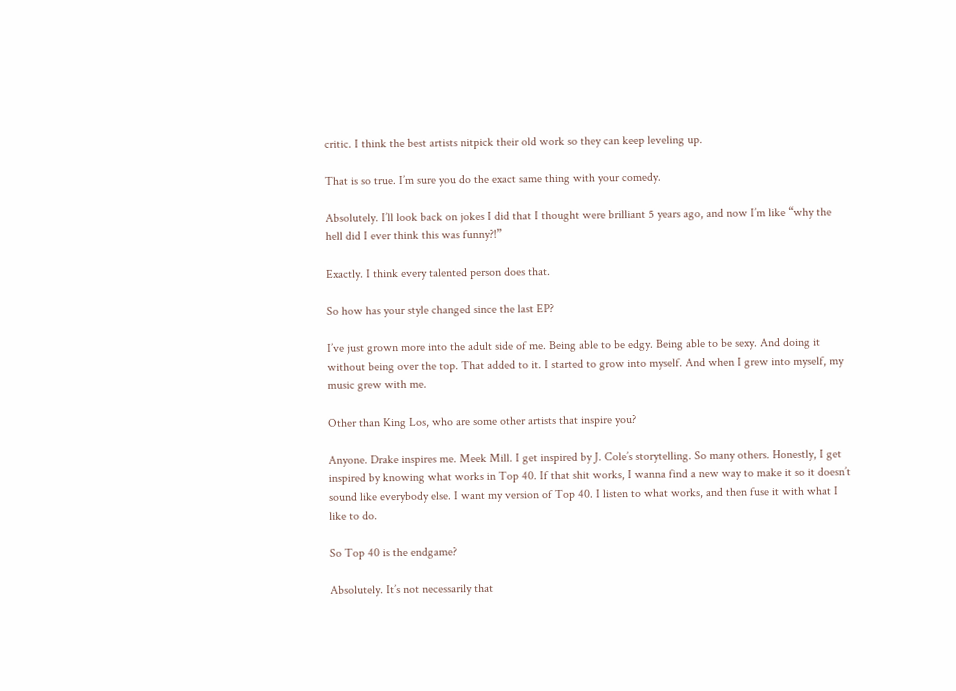critic. I think the best artists nitpick their old work so they can keep leveling up.

That is so true. I’m sure you do the exact same thing with your comedy.

Absolutely. I’ll look back on jokes I did that I thought were brilliant 5 years ago, and now I’m like “why the hell did I ever think this was funny?!”

Exactly. I think every talented person does that.

So how has your style changed since the last EP?

I’ve just grown more into the adult side of me. Being able to be edgy. Being able to be sexy. And doing it without being over the top. That added to it. I started to grow into myself. And when I grew into myself, my music grew with me.

Other than King Los, who are some other artists that inspire you?

Anyone. Drake inspires me. Meek Mill. I get inspired by J. Cole’s storytelling. So many others. Honestly, I get inspired by knowing what works in Top 40. If that shit works, I wanna find a new way to make it so it doesn’t sound like everybody else. I want my version of Top 40. I listen to what works, and then fuse it with what I like to do.

So Top 40 is the endgame?

Absolutely. It’s not necessarily that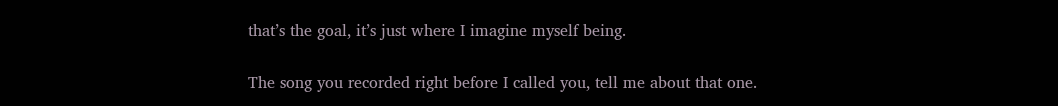that’s the goal, it’s just where I imagine myself being.

The song you recorded right before I called you, tell me about that one.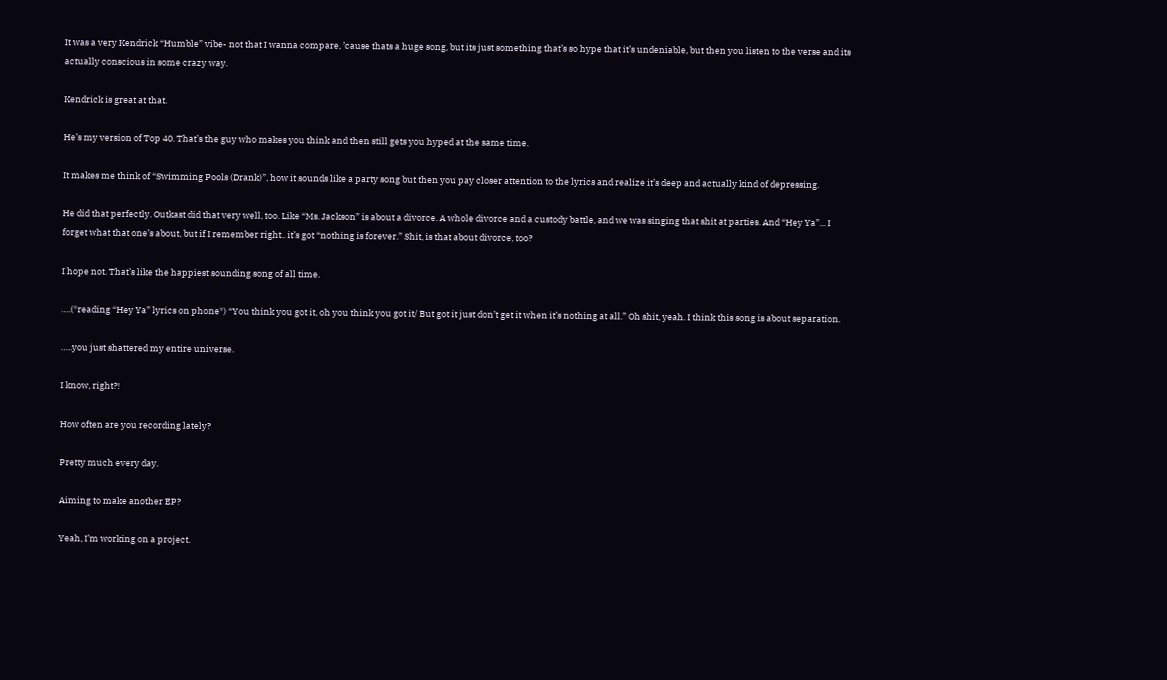It was a very Kendrick “Humble” vibe- not that I wanna compare, ’cause thats a huge song, but its just something that’s so hype that it’s undeniable, but then you listen to the verse and its actually conscious in some crazy way.

Kendrick is great at that.

He’s my version of Top 40. That’s the guy who makes you think and then still gets you hyped at the same time.

It makes me think of “Swimming Pools (Drank)”, how it sounds like a party song but then you pay closer attention to the lyrics and realize it’s deep and actually kind of depressing.

He did that perfectly. Outkast did that very well, too. Like “Ms. Jackson” is about a divorce. A whole divorce and a custody battle, and we was singing that shit at parties. And “Hey Ya”... I forget what that one’s about, but if I remember right.. it’s got “nothing is forever.” Shit, is that about divorce, too?

I hope not. That’s like the happiest sounding song of all time.

….(*reading “Hey Ya” lyrics on phone*) “You think you got it, oh you think you got it/ But got it just don’t get it when it’s nothing at all.” Oh shit, yeah. I think this song is about separation.

…..you just shattered my entire universe.

I know, right?!

How often are you recording lately?

Pretty much every day.

Aiming to make another EP?

Yeah, I’m working on a project.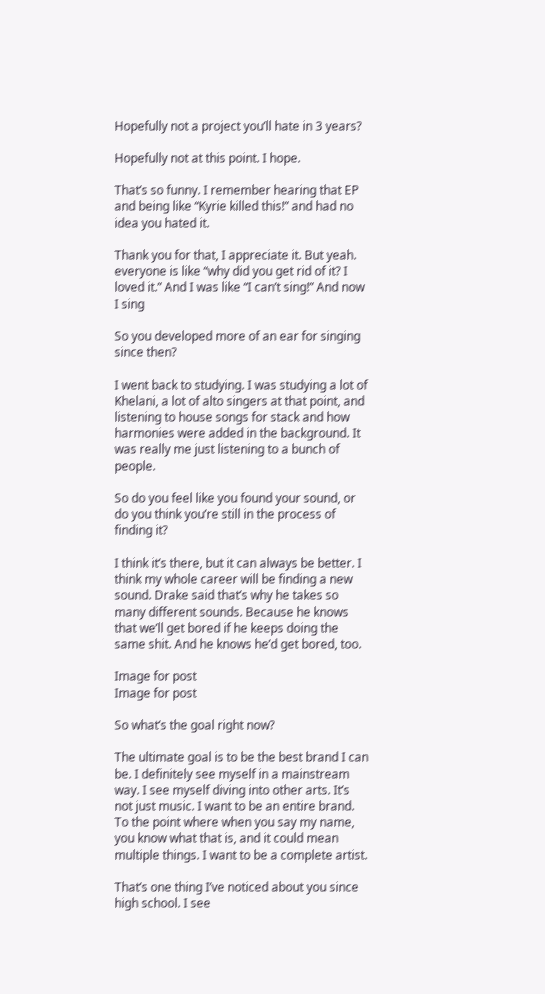Hopefully not a project you’ll hate in 3 years?

Hopefully not at this point. I hope.

That’s so funny. I remember hearing that EP and being like “Kyrie killed this!” and had no idea you hated it.

Thank you for that, I appreciate it. But yeah. everyone is like “why did you get rid of it? I loved it.” And I was like “I can’t sing!” And now I sing

So you developed more of an ear for singing since then?

I went back to studying. I was studying a lot of Khelani, a lot of alto singers at that point, and listening to house songs for stack and how harmonies were added in the background. It was really me just listening to a bunch of people.

So do you feel like you found your sound, or do you think you’re still in the process of finding it?

I think it’s there, but it can always be better. I think my whole career will be finding a new sound. Drake said that’s why he takes so many different sounds. Because he knows that we’ll get bored if he keeps doing the same shit. And he knows he’d get bored, too.

Image for post
Image for post

So what’s the goal right now?

The ultimate goal is to be the best brand I can be. I definitely see myself in a mainstream way. I see myself diving into other arts. It’s not just music. I want to be an entire brand. To the point where when you say my name, you know what that is, and it could mean multiple things. I want to be a complete artist.

That’s one thing I’ve noticed about you since high school. I see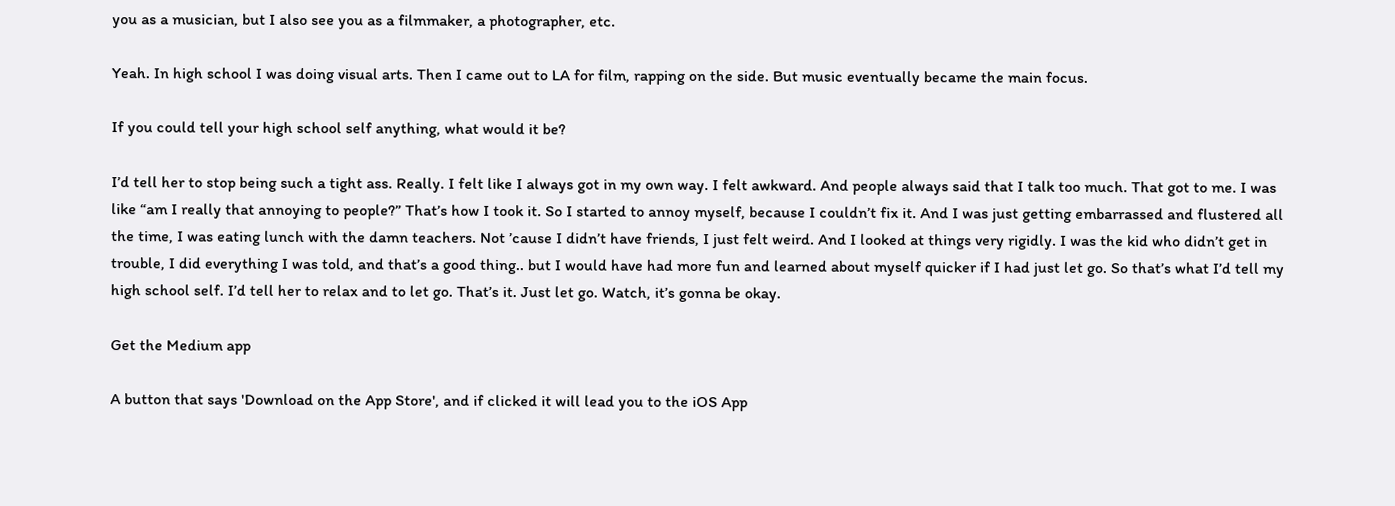you as a musician, but I also see you as a filmmaker, a photographer, etc.

Yeah. In high school I was doing visual arts. Then I came out to LA for film, rapping on the side. But music eventually became the main focus.

If you could tell your high school self anything, what would it be?

I’d tell her to stop being such a tight ass. Really. I felt like I always got in my own way. I felt awkward. And people always said that I talk too much. That got to me. I was like “am I really that annoying to people?” That’s how I took it. So I started to annoy myself, because I couldn’t fix it. And I was just getting embarrassed and flustered all the time, I was eating lunch with the damn teachers. Not ’cause I didn’t have friends, I just felt weird. And I looked at things very rigidly. I was the kid who didn’t get in trouble, I did everything I was told, and that’s a good thing.. but I would have had more fun and learned about myself quicker if I had just let go. So that’s what I’d tell my high school self. I’d tell her to relax and to let go. That’s it. Just let go. Watch, it’s gonna be okay.

Get the Medium app

A button that says 'Download on the App Store', and if clicked it will lead you to the iOS App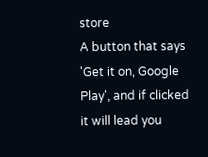store
A button that says 'Get it on, Google Play', and if clicked it will lead you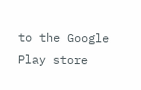to the Google Play store